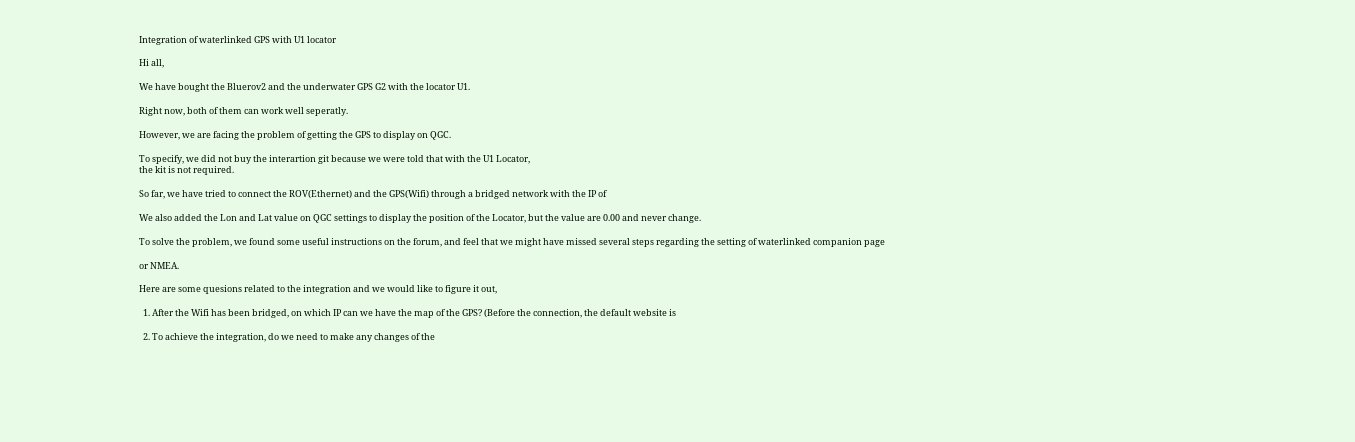Integration of waterlinked GPS with U1 locator

Hi all,

We have bought the Bluerov2 and the underwater GPS G2 with the locator U1.

Right now, both of them can work well seperatly.

However, we are facing the problem of getting the GPS to display on QGC.

To specify, we did not buy the interartion git because we were told that with the U1 Locator,
the kit is not required.

So far, we have tried to connect the ROV(Ethernet) and the GPS(Wifi) through a bridged network with the IP of

We also added the Lon and Lat value on QGC settings to display the position of the Locator, but the value are 0.00 and never change.

To solve the problem, we found some useful instructions on the forum, and feel that we might have missed several steps regarding the setting of waterlinked companion page

or NMEA.

Here are some quesions related to the integration and we would like to figure it out,

  1. After the Wifi has been bridged, on which IP can we have the map of the GPS? (Before the connection, the default website is

  2. To achieve the integration, do we need to make any changes of the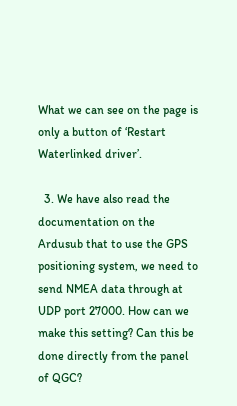What we can see on the page is only a button of ‘Restart Waterlinked driver’.

  3. We have also read the documentation on the Ardusub that to use the GPS positioning system, we need to send NMEA data through at UDP port 27000. How can we make this setting? Can this be done directly from the panel of QGC?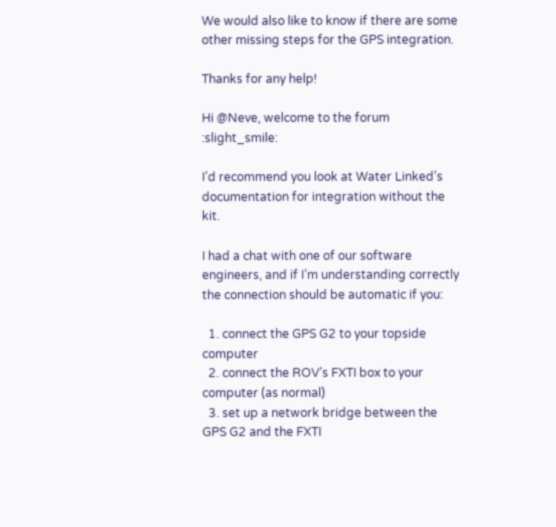We would also like to know if there are some other missing steps for the GPS integration.

Thanks for any help!

Hi @Neve, welcome to the forum :slight_smile:

I’d recommend you look at Water Linked’s documentation for integration without the kit.

I had a chat with one of our software engineers, and if I’m understanding correctly the connection should be automatic if you:

  1. connect the GPS G2 to your topside computer
  2. connect the ROV’s FXTI box to your computer (as normal)
  3. set up a network bridge between the GPS G2 and the FXTI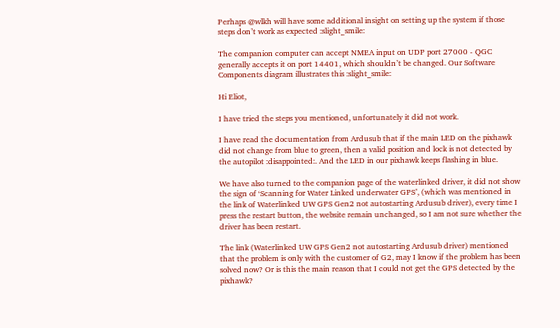Perhaps @wlkh will have some additional insight on setting up the system if those steps don’t work as expected :slight_smile:

The companion computer can accept NMEA input on UDP port 27000 - QGC generally accepts it on port 14401, which shouldn’t be changed. Our Software Components diagram illustrates this :slight_smile:

Hi Eliot,

I have tried the steps you mentioned, unfortunately it did not work.

I have read the documentation from Ardusub that if the main LED on the pixhawk did not change from blue to green, then a valid position and lock is not detected by the autopilot :disappointed:. And the LED in our pixhawk keeps flashing in blue.

We have also turned to the companion page of the waterlinked driver, it did not show the sign of ‘Scanning for Water Linked underwater GPS’, (which was mentioned in the link of Waterlinked UW GPS Gen2 not autostarting Ardusub driver), every time I press the restart button, the website remain unchanged, so I am not sure whether the driver has been restart.

The link (Waterlinked UW GPS Gen2 not autostarting Ardusub driver) mentioned that the problem is only with the customer of G2, may I know if the problem has been solved now? Or is this the main reason that I could not get the GPS detected by the pixhawk?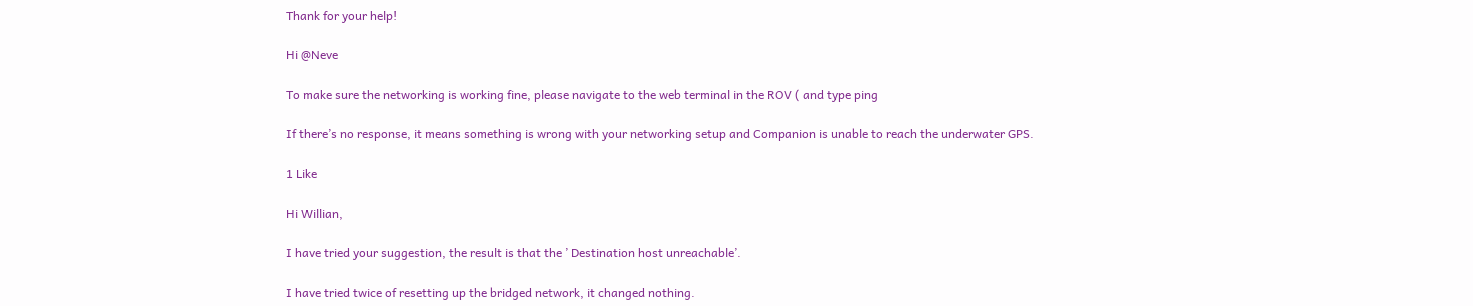Thank for your help!

Hi @Neve

To make sure the networking is working fine, please navigate to the web terminal in the ROV ( and type ping

If there’s no response, it means something is wrong with your networking setup and Companion is unable to reach the underwater GPS.

1 Like

Hi Willian,

I have tried your suggestion, the result is that the ’ Destination host unreachable’.

I have tried twice of resetting up the bridged network, it changed nothing.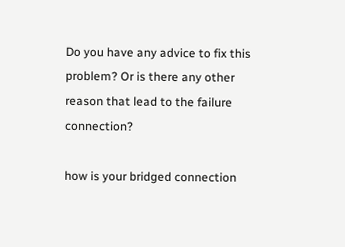Do you have any advice to fix this problem? Or is there any other reason that lead to the failure connection?

how is your bridged connection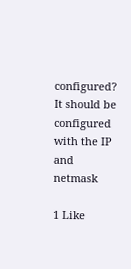configured?
It should be configured with the IP and netmask

1 Like